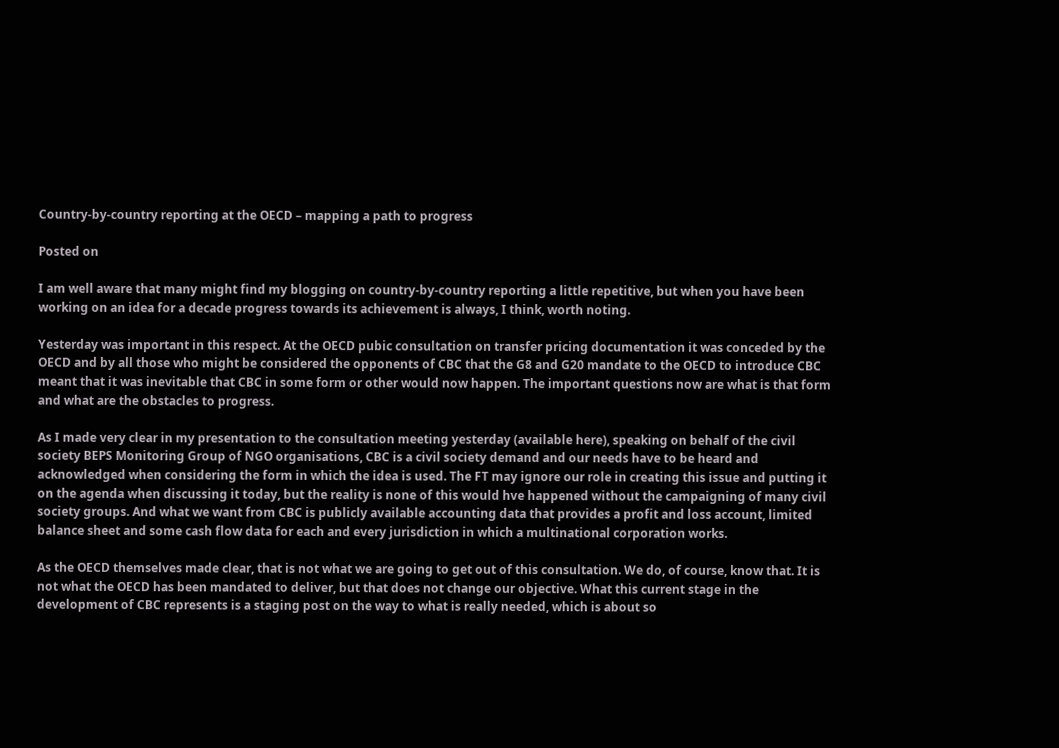Country-by-country reporting at the OECD – mapping a path to progress

Posted on

I am well aware that many might find my blogging on country-by-country reporting a little repetitive, but when you have been working on an idea for a decade progress towards its achievement is always, I think, worth noting.

Yesterday was important in this respect. At the OECD pubic consultation on transfer pricing documentation it was conceded by the OECD and by all those who might be considered the opponents of CBC that the G8 and G20 mandate to the OECD to introduce CBC meant that it was inevitable that CBC in some form or other would now happen. The important questions now are what is that form and what are the obstacles to progress.

As I made very clear in my presentation to the consultation meeting yesterday (available here), speaking on behalf of the civil society BEPS Monitoring Group of NGO organisations, CBC is a civil society demand and our needs have to be heard and acknowledged when considering the form in which the idea is used. The FT may ignore our role in creating this issue and putting it on the agenda when discussing it today, but the reality is none of this would hve happened without the campaigning of many civil society groups. And what we want from CBC is publicly available accounting data that provides a profit and loss account, limited balance sheet and some cash flow data for each and every jurisdiction in which a multinational corporation works.

As the OECD themselves made clear, that is not what we are going to get out of this consultation. We do, of course, know that. It is not what the OECD has been mandated to deliver, but that does not change our objective. What this current stage in the development of CBC represents is a staging post on the way to what is really needed, which is about so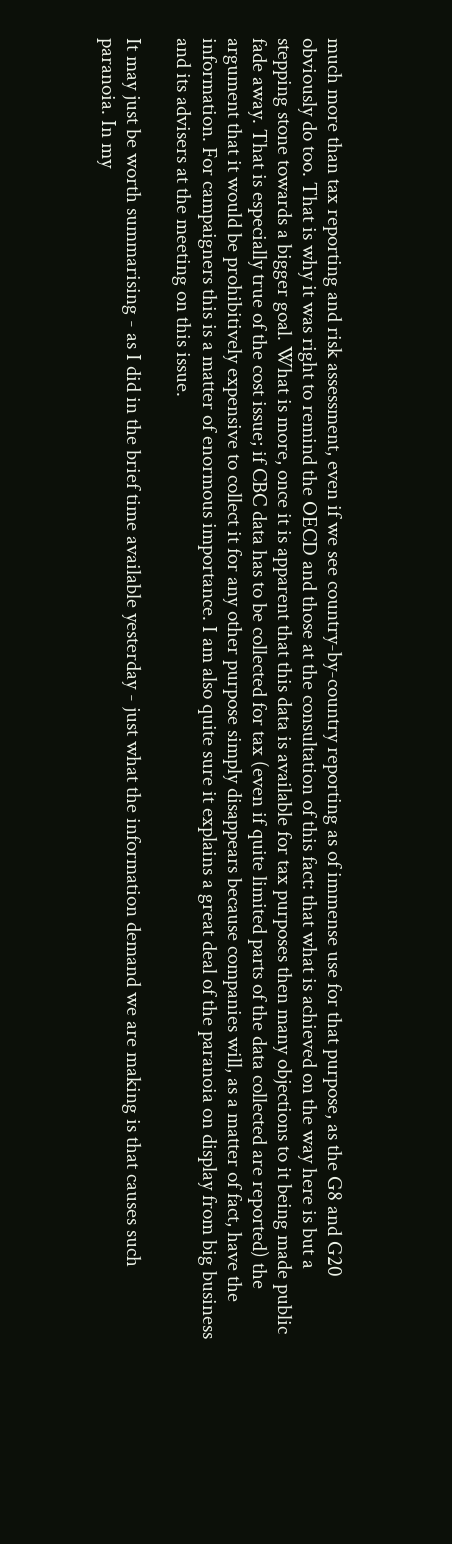much more than tax reporting and risk assessment, even if we see country-by-country reporting as of immense use for that purpose, as the G8 and G20 obviously do too. That is why it was right to remind the OECD and those at the consultation of this fact: that what is achieved on the way here is but a stepping stone towards a bigger goal. What is more, once it is apparent that this data is available for tax purposes then many objections to it being made public fade away. That is especially true of the cost issue; if CBC data has to be collected for tax (even if quite limited parts of the data collected are reported) the argument that it would be prohibitively expensive to collect it for any other purpose simply disappears because companies will, as a matter of fact, have the information. For campaigners this is a matter of enormous importance. I am also quite sure it explains a great deal of the paranoia on display from big business and its advisers at the meeting on this issue.

It may just be worth summarising - as I did in the brief time available yesterday - just what the information demand we are making is that causes such paranoia. In my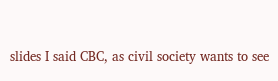slides I said CBC, as civil society wants to see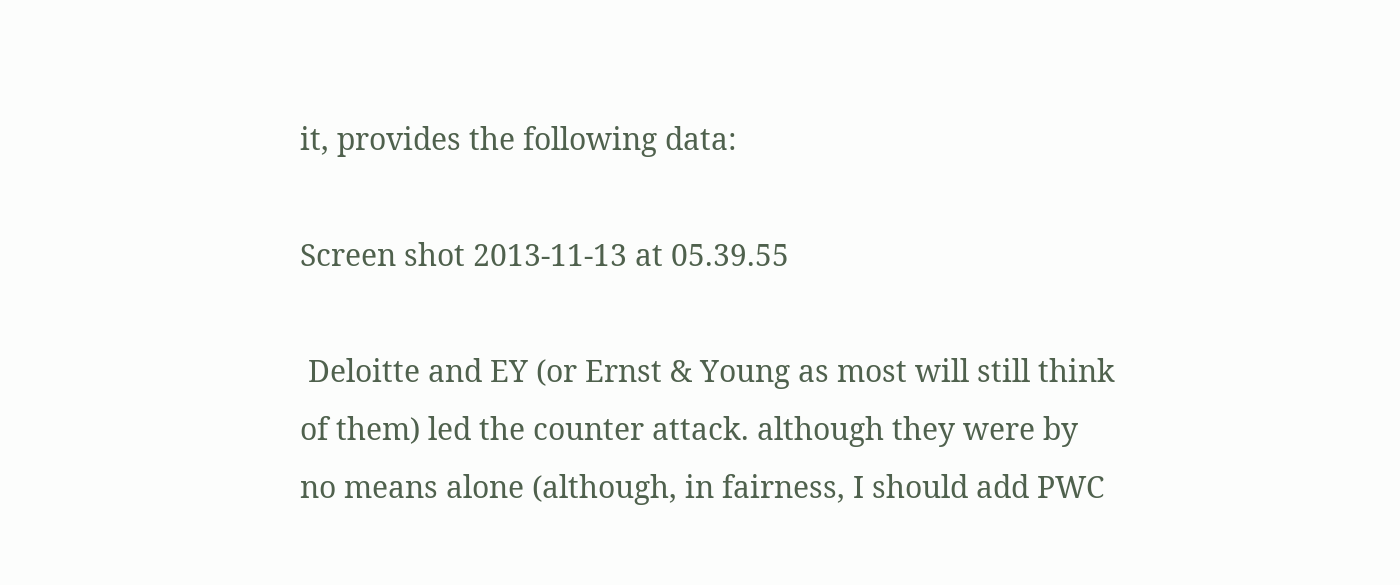it, provides the following data:

Screen shot 2013-11-13 at 05.39.55

 Deloitte and EY (or Ernst & Young as most will still think of them) led the counter attack. although they were by no means alone (although, in fairness, I should add PWC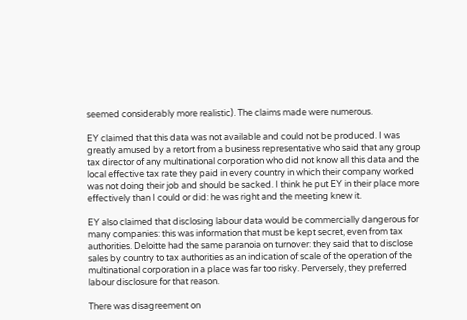seemed considerably more realistic). The claims made were numerous.

EY claimed that this data was not available and could not be produced. I was greatly amused by a retort from a business representative who said that any group tax director of any multinational corporation who did not know all this data and the local effective tax rate they paid in every country in which their company worked was not doing their job and should be sacked. I think he put EY in their place more effectively than I could or did: he was right and the meeting knew it.

EY also claimed that disclosing labour data would be commercially dangerous for many companies: this was information that must be kept secret, even from tax authorities. Deloitte had the same paranoia on turnover: they said that to disclose sales by country to tax authorities as an indication of scale of the operation of the multinational corporation in a place was far too risky. Perversely, they preferred labour disclosure for that reason.

There was disagreement on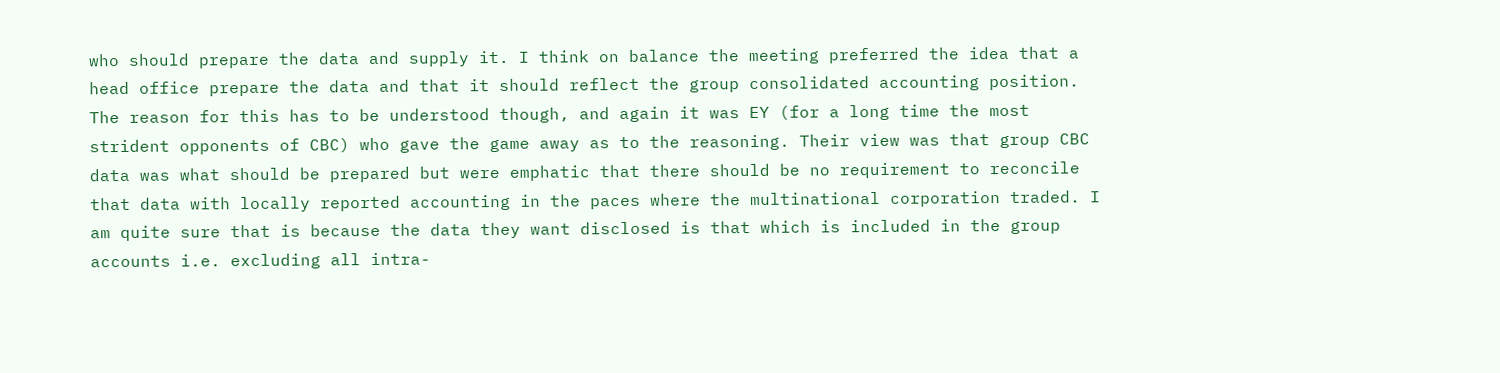who should prepare the data and supply it. I think on balance the meeting preferred the idea that a head office prepare the data and that it should reflect the group consolidated accounting position. The reason for this has to be understood though, and again it was EY (for a long time the most strident opponents of CBC) who gave the game away as to the reasoning. Their view was that group CBC data was what should be prepared but were emphatic that there should be no requirement to reconcile that data with locally reported accounting in the paces where the multinational corporation traded. I am quite sure that is because the data they want disclosed is that which is included in the group accounts i.e. excluding all intra-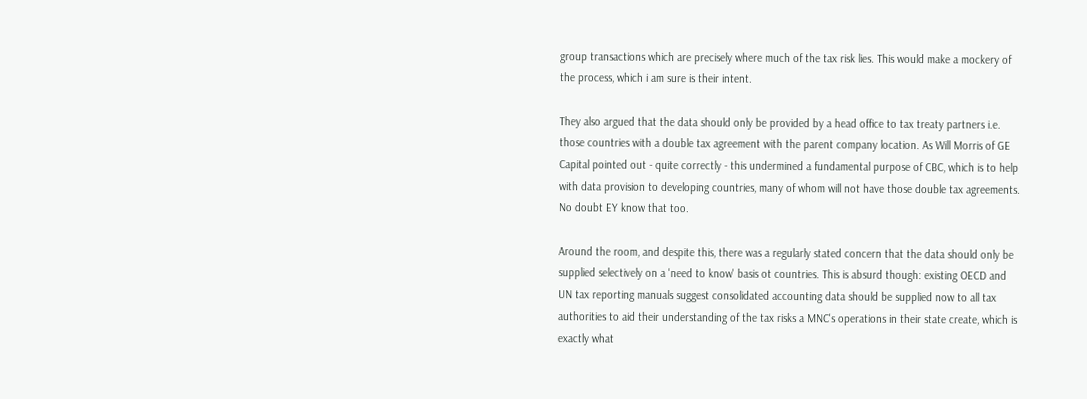group transactions which are precisely where much of the tax risk lies. This would make a mockery of the process, which i am sure is their intent.

They also argued that the data should only be provided by a head office to tax treaty partners i.e. those countries with a double tax agreement with the parent company location. As Will Morris of GE Capital pointed out - quite correctly - this undermined a fundamental purpose of CBC, which is to help with data provision to developing countries, many of whom will not have those double tax agreements. No doubt EY know that too.

Around the room, and despite this, there was a regularly stated concern that the data should only be supplied selectively on a 'need to know' basis ot countries. This is absurd though: existing OECD and UN tax reporting manuals suggest consolidated accounting data should be supplied now to all tax authorities to aid their understanding of the tax risks a MNC's operations in their state create, which is exactly what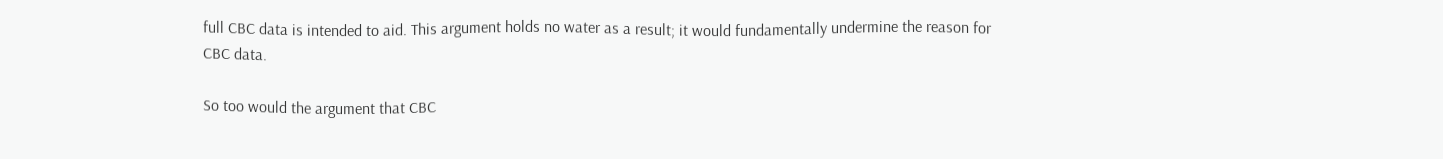full CBC data is intended to aid. This argument holds no water as a result; it would fundamentally undermine the reason for CBC data.

So too would the argument that CBC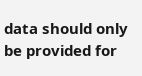data should only be provided for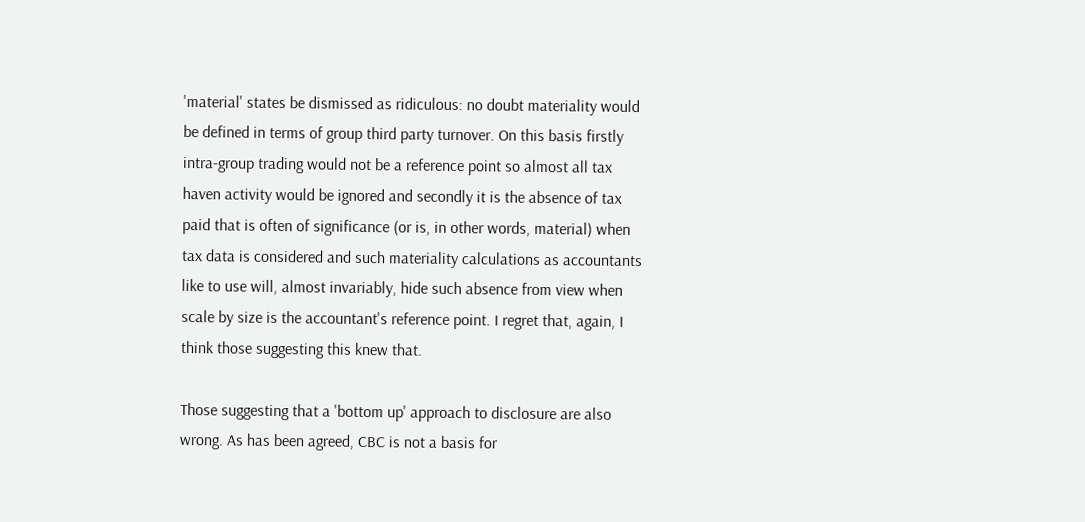'material' states be dismissed as ridiculous: no doubt materiality would be defined in terms of group third party turnover. On this basis firstly intra-group trading would not be a reference point so almost all tax haven activity would be ignored and secondly it is the absence of tax paid that is often of significance (or is, in other words, material) when tax data is considered and such materiality calculations as accountants like to use will, almost invariably, hide such absence from view when scale by size is the accountant's reference point. I regret that, again, I think those suggesting this knew that.

Those suggesting that a 'bottom up' approach to disclosure are also wrong. As has been agreed, CBC is not a basis for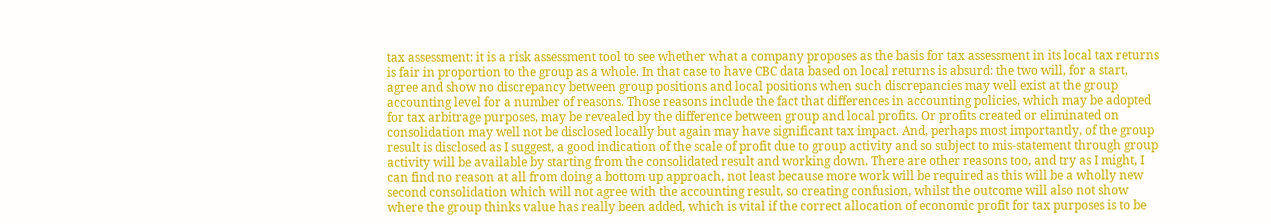tax assessment: it is a risk assessment tool to see whether what a company proposes as the basis for tax assessment in its local tax returns is fair in proportion to the group as a whole. In that case to have CBC data based on local returns is absurd: the two will, for a start, agree and show no discrepancy between group positions and local positions when such discrepancies may well exist at the group accounting level for a number of reasons. Those reasons include the fact that differences in accounting policies, which may be adopted for tax arbitrage purposes, may be revealed by the difference between group and local profits. Or profits created or eliminated on consolidation may well not be disclosed locally but again may have significant tax impact. And, perhaps most importantly, of the group result is disclosed as I suggest, a good indication of the scale of profit due to group activity and so subject to mis-statement through group activity will be available by starting from the consolidated result and working down. There are other reasons too, and try as I might, I can find no reason at all from doing a bottom up approach, not least because more work will be required as this will be a wholly new second consolidation which will not agree with the accounting result, so creating confusion, whilst the outcome will also not show where the group thinks value has really been added, which is vital if the correct allocation of economic profit for tax purposes is to be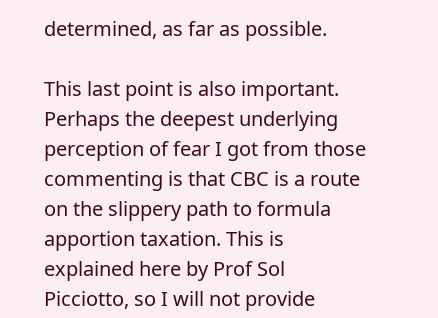determined, as far as possible.

This last point is also important. Perhaps the deepest underlying perception of fear I got from those commenting is that CBC is a route on the slippery path to formula apportion taxation. This is explained here by Prof Sol Picciotto, so I will not provide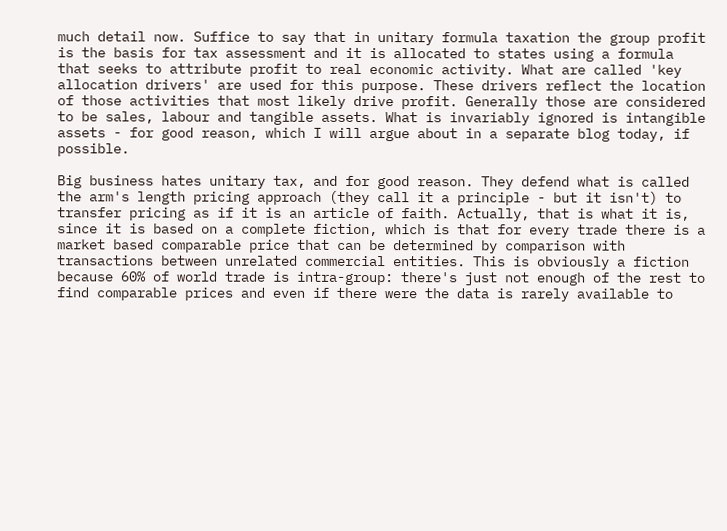much detail now. Suffice to say that in unitary formula taxation the group profit is the basis for tax assessment and it is allocated to states using a formula that seeks to attribute profit to real economic activity. What are called 'key allocation drivers' are used for this purpose. These drivers reflect the location of those activities that most likely drive profit. Generally those are considered to be sales, labour and tangible assets. What is invariably ignored is intangible assets - for good reason, which I will argue about in a separate blog today, if possible.

Big business hates unitary tax, and for good reason. They defend what is called the arm's length pricing approach (they call it a principle - but it isn't) to transfer pricing as if it is an article of faith. Actually, that is what it is, since it is based on a complete fiction, which is that for every trade there is a market based comparable price that can be determined by comparison with transactions between unrelated commercial entities. This is obviously a fiction because 60% of world trade is intra-group: there's just not enough of the rest to find comparable prices and even if there were the data is rarely available to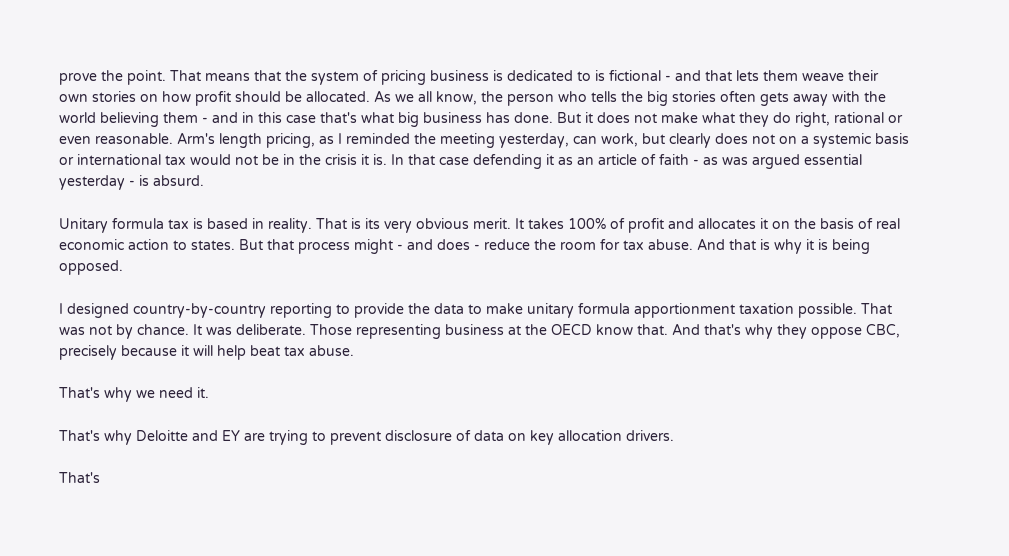prove the point. That means that the system of pricing business is dedicated to is fictional - and that lets them weave their own stories on how profit should be allocated. As we all know, the person who tells the big stories often gets away with the world believing them - and in this case that's what big business has done. But it does not make what they do right, rational or even reasonable. Arm's length pricing, as I reminded the meeting yesterday, can work, but clearly does not on a systemic basis or international tax would not be in the crisis it is. In that case defending it as an article of faith - as was argued essential yesterday - is absurd.

Unitary formula tax is based in reality. That is its very obvious merit. It takes 100% of profit and allocates it on the basis of real economic action to states. But that process might - and does - reduce the room for tax abuse. And that is why it is being opposed.

I designed country-by-country reporting to provide the data to make unitary formula apportionment taxation possible. That was not by chance. It was deliberate. Those representing business at the OECD know that. And that's why they oppose CBC, precisely because it will help beat tax abuse.

That's why we need it.

That's why Deloitte and EY are trying to prevent disclosure of data on key allocation drivers.

That's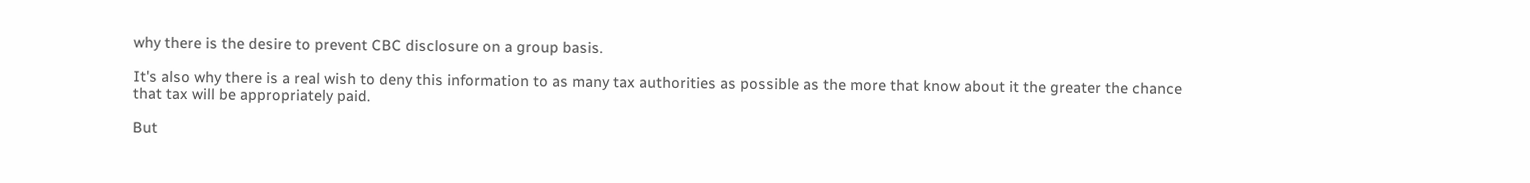why there is the desire to prevent CBC disclosure on a group basis.

It's also why there is a real wish to deny this information to as many tax authorities as possible as the more that know about it the greater the chance that tax will be appropriately paid.

But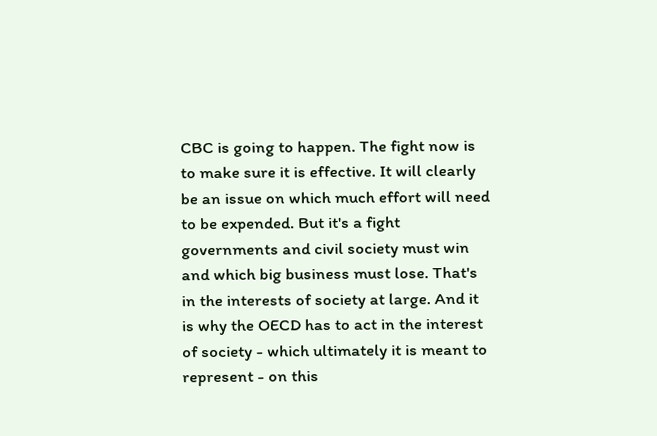CBC is going to happen. The fight now is to make sure it is effective. It will clearly be an issue on which much effort will need to be expended. But it's a fight governments and civil society must win and which big business must lose. That's in the interests of society at large. And it is why the OECD has to act in the interest of society - which ultimately it is meant to represent - on this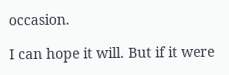occasion.

I can hope it will. But if it were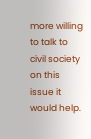more willing to talk to civil society on this issue it would help.